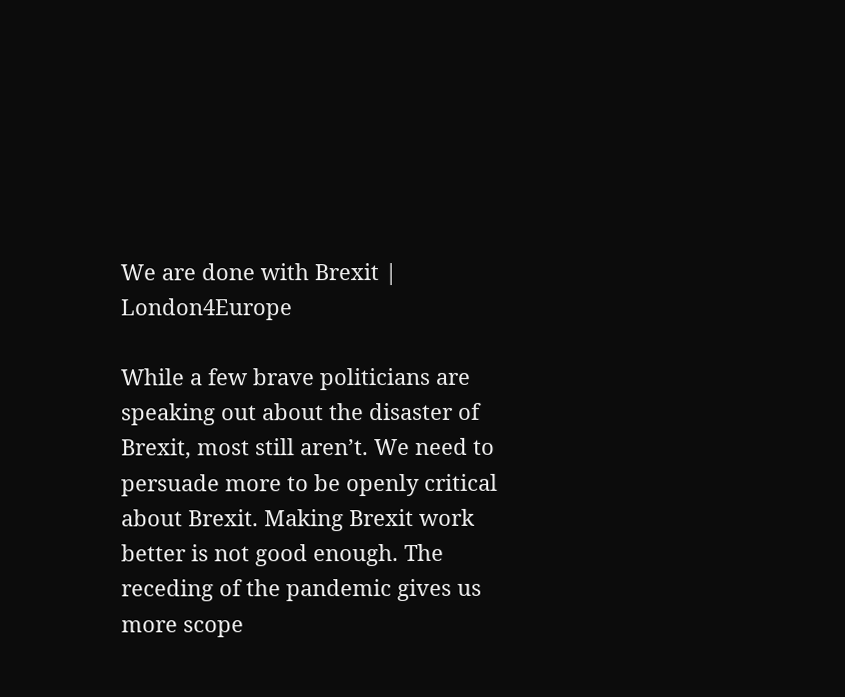We are done with Brexit | London4Europe

While a few brave politicians are speaking out about the disaster of Brexit, most still aren’t. We need to persuade more to be openly critical about Brexit. Making Brexit work better is not good enough. The receding of the pandemic gives us more scope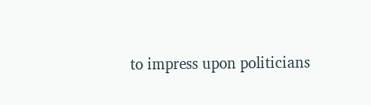to impress upon politicians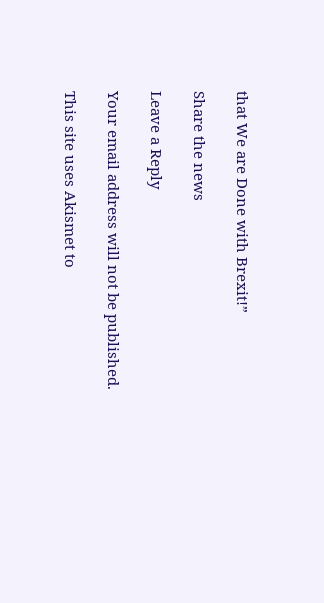that We are Done with Brexit!”

Share the news

Leave a Reply

Your email address will not be published.

This site uses Akismet to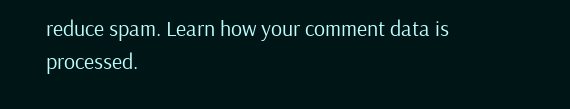reduce spam. Learn how your comment data is processed.